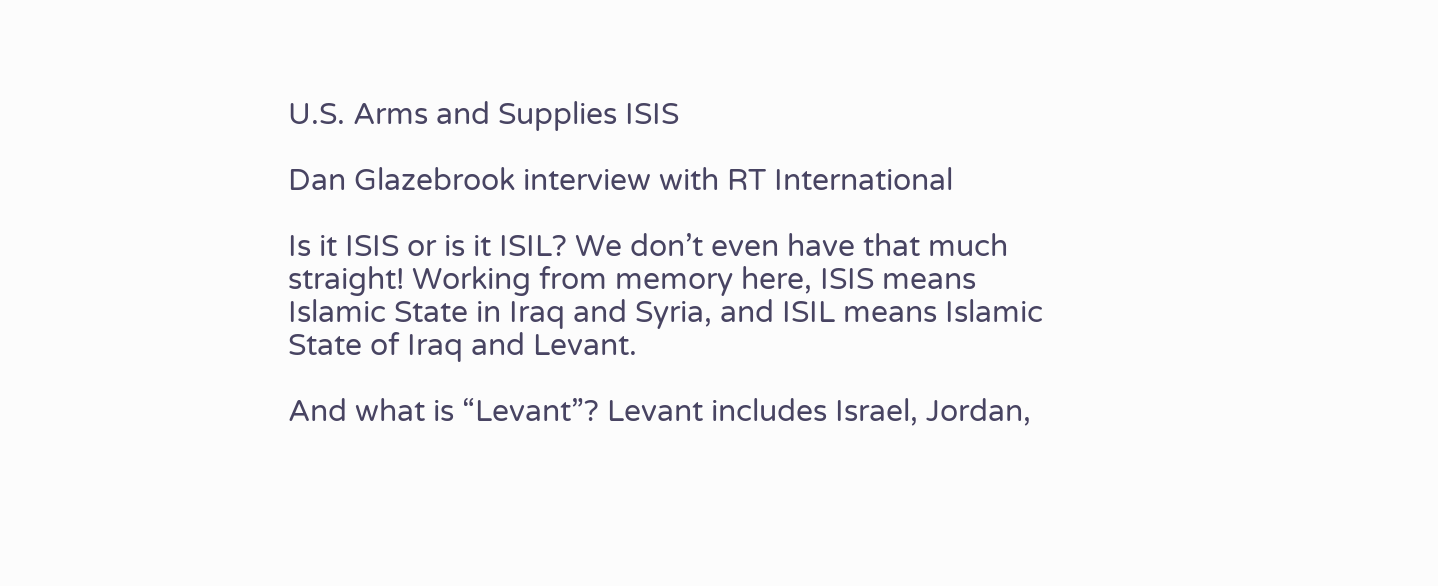U.S. Arms and Supplies ISIS

Dan Glazebrook interview with RT International

Is it ISIS or is it ISIL? We don’t even have that much straight! Working from memory here, ISIS means Islamic State in Iraq and Syria, and ISIL means Islamic State of Iraq and Levant.

And what is “Levant”? Levant includes Israel, Jordan,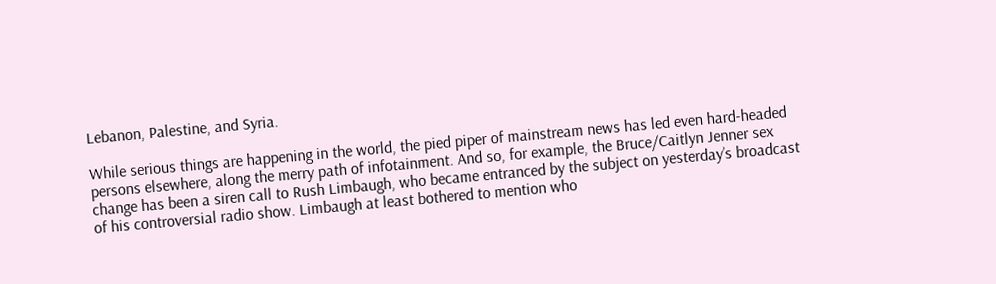Lebanon, Palestine, and Syria.

While serious things are happening in the world, the pied piper of mainstream news has led even hard-headed persons elsewhere, along the merry path of infotainment. And so, for example, the Bruce/Caitlyn Jenner sex change has been a siren call to Rush Limbaugh, who became entranced by the subject on yesterday’s broadcast of his controversial radio show. Limbaugh at least bothered to mention who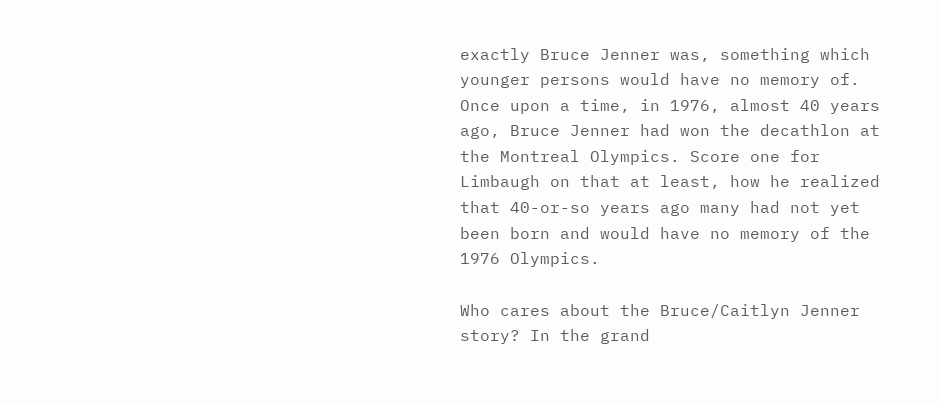exactly Bruce Jenner was, something which younger persons would have no memory of. Once upon a time, in 1976, almost 40 years ago, Bruce Jenner had won the decathlon at the Montreal Olympics. Score one for Limbaugh on that at least, how he realized that 40-or-so years ago many had not yet been born and would have no memory of the 1976 Olympics.

Who cares about the Bruce/Caitlyn Jenner story? In the grand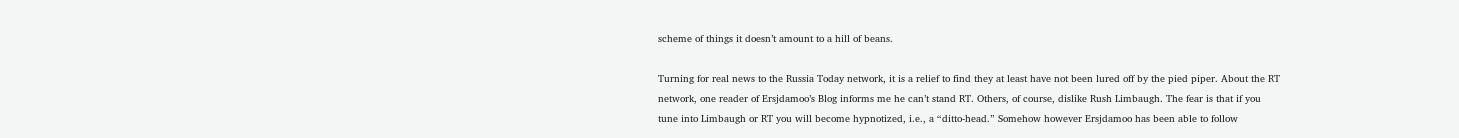scheme of things it doesn’t amount to a hill of beans.

Turning for real news to the Russia Today network, it is a relief to find they at least have not been lured off by the pied piper. About the RT network, one reader of Ersjdamoo’s Blog informs me he can’t stand RT. Others, of course, dislike Rush Limbaugh. The fear is that if you tune into Limbaugh or RT you will become hypnotized, i.e., a “ditto-head.” Somehow however Ersjdamoo has been able to follow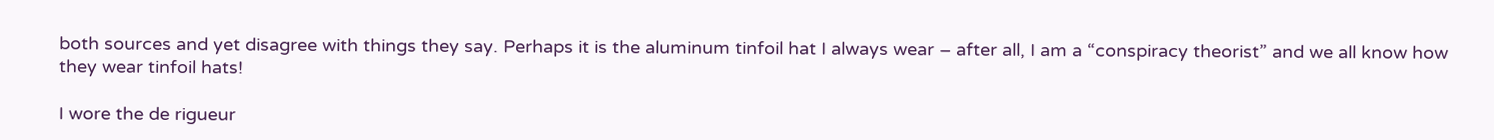both sources and yet disagree with things they say. Perhaps it is the aluminum tinfoil hat I always wear – after all, I am a “conspiracy theorist” and we all know how they wear tinfoil hats!

I wore the de rigueur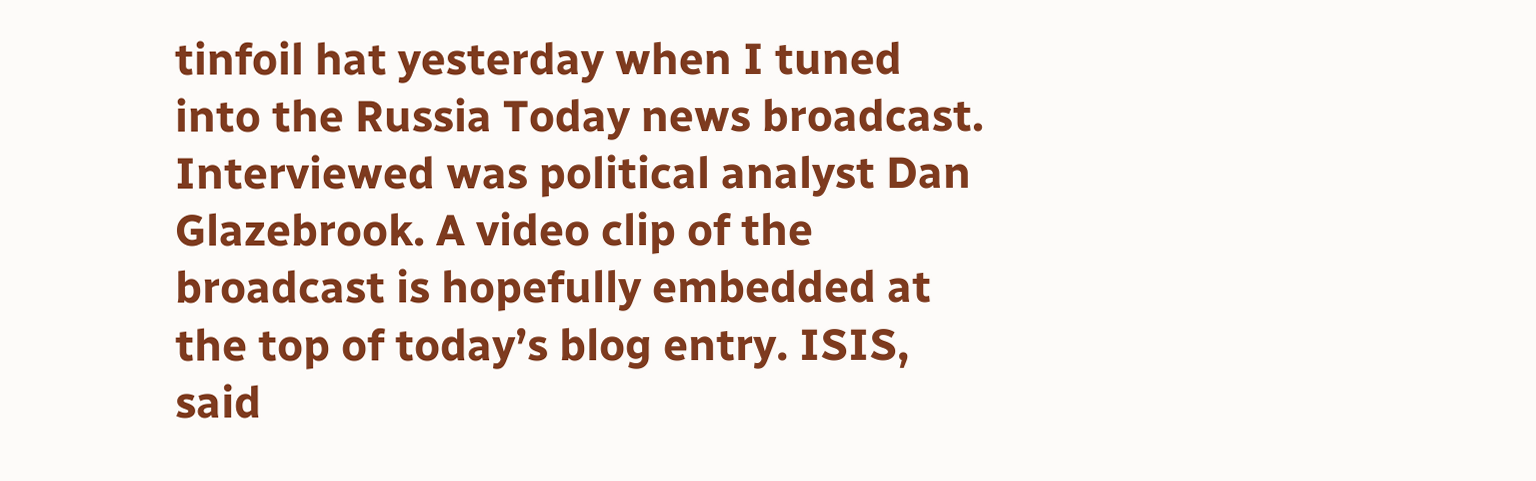tinfoil hat yesterday when I tuned into the Russia Today news broadcast. Interviewed was political analyst Dan Glazebrook. A video clip of the broadcast is hopefully embedded at the top of today’s blog entry. ISIS, said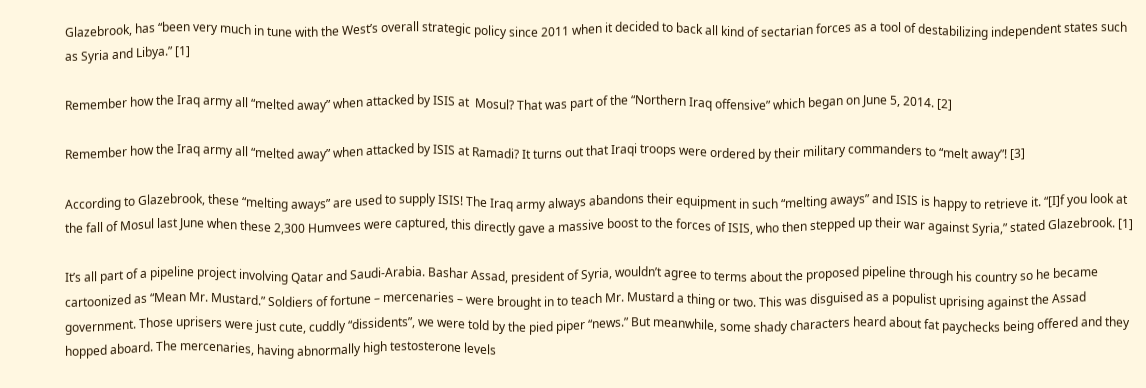Glazebrook, has “been very much in tune with the West’s overall strategic policy since 2011 when it decided to back all kind of sectarian forces as a tool of destabilizing independent states such as Syria and Libya.” [1]

Remember how the Iraq army all “melted away” when attacked by ISIS at  Mosul? That was part of the “Northern Iraq offensive” which began on June 5, 2014. [2]

Remember how the Iraq army all “melted away” when attacked by ISIS at Ramadi? It turns out that Iraqi troops were ordered by their military commanders to “melt away”! [3]

According to Glazebrook, these “melting aways” are used to supply ISIS! The Iraq army always abandons their equipment in such “melting aways” and ISIS is happy to retrieve it. “[I]f you look at the fall of Mosul last June when these 2,300 Humvees were captured, this directly gave a massive boost to the forces of ISIS, who then stepped up their war against Syria,” stated Glazebrook. [1]

It’s all part of a pipeline project involving Qatar and Saudi-Arabia. Bashar Assad, president of Syria, wouldn’t agree to terms about the proposed pipeline through his country so he became cartoonized as “Mean Mr. Mustard.” Soldiers of fortune – mercenaries – were brought in to teach Mr. Mustard a thing or two. This was disguised as a populist uprising against the Assad government. Those uprisers were just cute, cuddly “dissidents”, we were told by the pied piper “news.” But meanwhile, some shady characters heard about fat paychecks being offered and they hopped aboard. The mercenaries, having abnormally high testosterone levels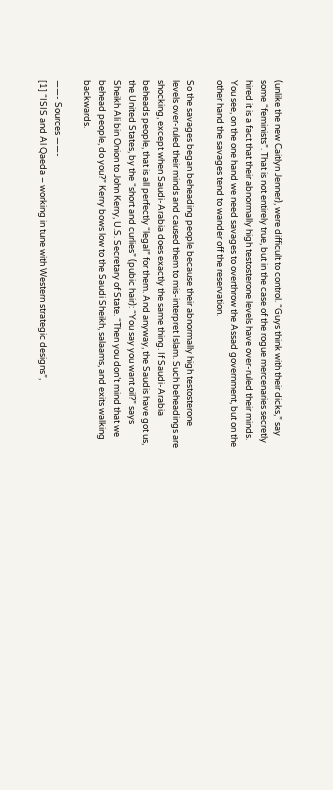(unlike the new Caitlyn Jenner), were difficult to control. “Guys think with their dicks,” say some “feminists”. That is not entirely true, but in the case of the rogue mercenaries secretly hired it is a fact that their abnormally high testosterone levels have over-ruled their minds. You see, on the one hand we need savages to overthrow the Assad government, but on the other hand the savages tend to wander off the reservation.

So the savages began beheading people because their abnormally high testosterone levels over-ruled their minds and caused them to mis-interpret Islam. Such beheadings are shocking, except when Saudi-Arabia does exactly the same thing. If Saudi-Arabia beheads people, that is all perfectly “legal” for them. And anyway, the Saudis have got us, the United States, by the “short and curlies” (pubic hair): “You say you want oil?” says Sheikh Ali bin Onion to John Kerry, U.S. Secretary of State. “Then you don’t mind that we behead people, do you?” Kerry bows low to the Saudi Sheikh, salaams, and exits walking backwards.

——- Sources ——-
[1] “ISIS and Al Qaeda – working in tune with Western strategic designs”,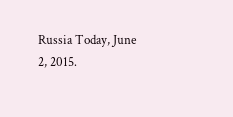Russia Today, June 2, 2015.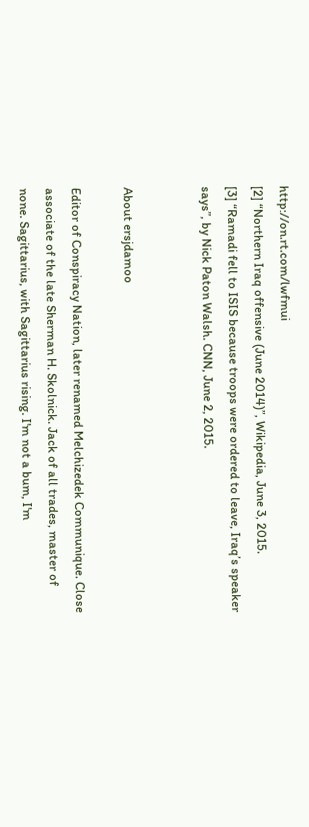http://on.rt.com/lwfmui
[2] “Northern Iraq offensive (June 2014)”, Wikipedia, June 3, 2015.
[3] “Ramadi fell to ISIS because troops were ordered to leave, Iraq’s speaker says”, by Nick Paton Walsh. CNN, June 2, 2015.


About ersjdamoo

Editor of Conspiracy Nation, later renamed Melchizedek Communique. Close associate of the late Sherman H. Skolnick. Jack of all trades, master of none. Sagittarius, with Sagittarius rising. I'm not a bum, I'm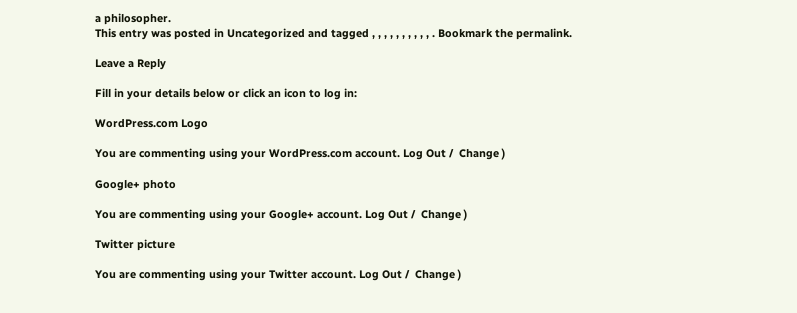a philosopher.
This entry was posted in Uncategorized and tagged , , , , , , , , , , . Bookmark the permalink.

Leave a Reply

Fill in your details below or click an icon to log in:

WordPress.com Logo

You are commenting using your WordPress.com account. Log Out /  Change )

Google+ photo

You are commenting using your Google+ account. Log Out /  Change )

Twitter picture

You are commenting using your Twitter account. Log Out /  Change )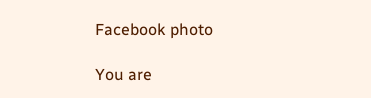Facebook photo

You are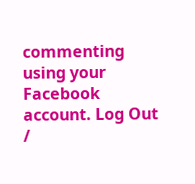commenting using your Facebook account. Log Out /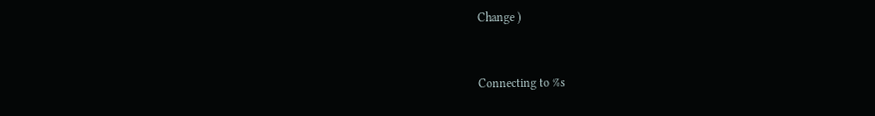Change )


Connecting to %s